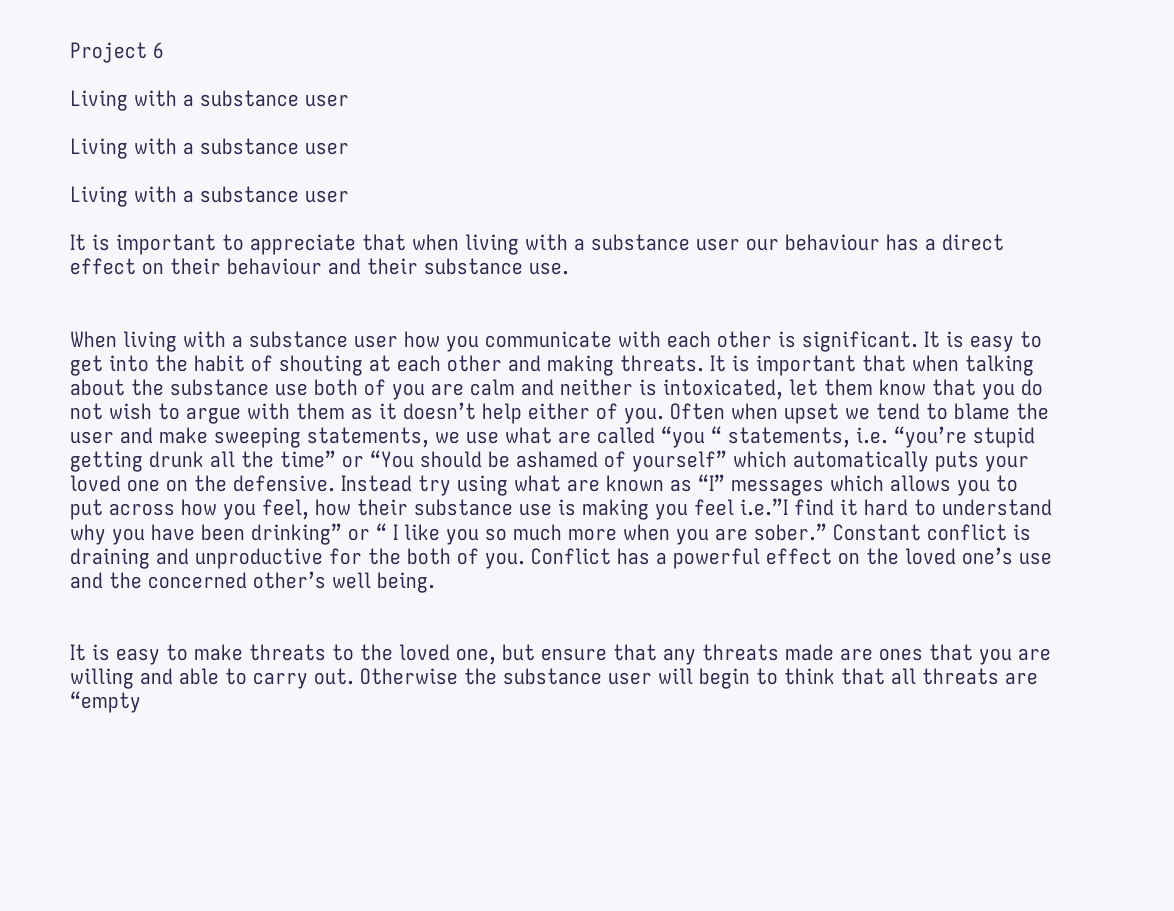Project 6

Living with a substance user

Living with a substance user

Living with a substance user

It is important to appreciate that when living with a substance user our behaviour has a direct effect on their behaviour and their substance use.


When living with a substance user how you communicate with each other is significant. It is easy to get into the habit of shouting at each other and making threats. It is important that when talking about the substance use both of you are calm and neither is intoxicated, let them know that you do not wish to argue with them as it doesn’t help either of you. Often when upset we tend to blame the user and make sweeping statements, we use what are called “you “ statements, i.e. “you’re stupid getting drunk all the time” or “You should be ashamed of yourself” which automatically puts your loved one on the defensive. Instead try using what are known as “I” messages which allows you to put across how you feel, how their substance use is making you feel i.e.”I find it hard to understand why you have been drinking” or “ I like you so much more when you are sober.” Constant conflict is draining and unproductive for the both of you. Conflict has a powerful effect on the loved one’s use and the concerned other’s well being.


It is easy to make threats to the loved one, but ensure that any threats made are ones that you are willing and able to carry out. Otherwise the substance user will begin to think that all threats are “empty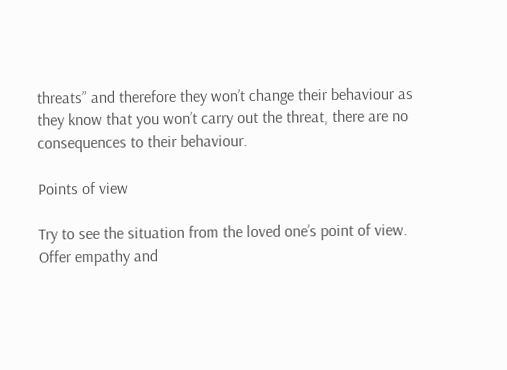threats” and therefore they won’t change their behaviour as they know that you won’t carry out the threat, there are no consequences to their behaviour.

Points of view

Try to see the situation from the loved one’s point of view. Offer empathy and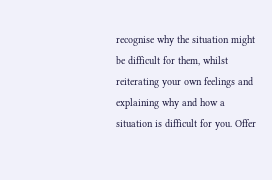recognise why the situation might be difficult for them, whilst reiterating your own feelings and explaining why and how a situation is difficult for you. Offer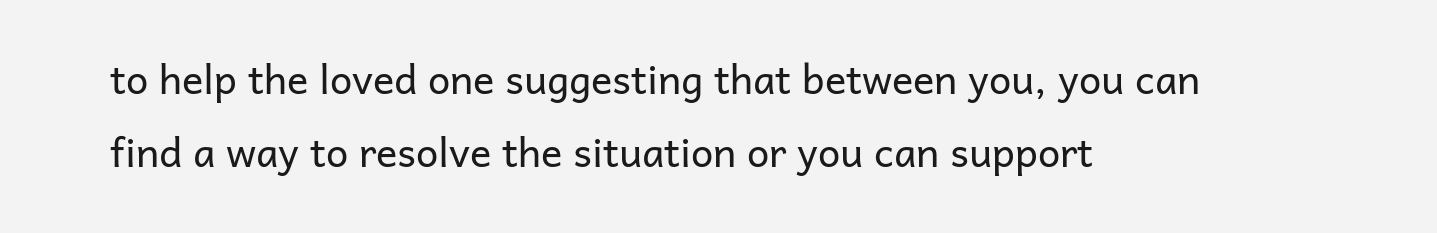to help the loved one suggesting that between you, you can find a way to resolve the situation or you can support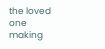the loved one making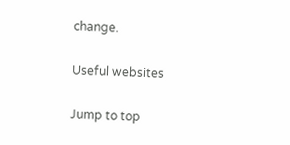change.

Useful websites

Jump to top